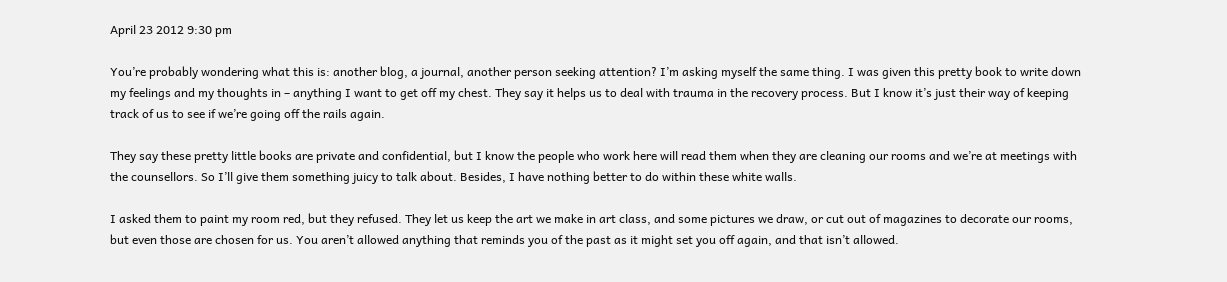April 23 2012 9:30 pm

You’re probably wondering what this is: another blog, a journal, another person seeking attention? I’m asking myself the same thing. I was given this pretty book to write down my feelings and my thoughts in – anything I want to get off my chest. They say it helps us to deal with trauma in the recovery process. But I know it’s just their way of keeping track of us to see if we’re going off the rails again.

They say these pretty little books are private and confidential, but I know the people who work here will read them when they are cleaning our rooms and we’re at meetings with the counsellors. So I’ll give them something juicy to talk about. Besides, I have nothing better to do within these white walls.

I asked them to paint my room red, but they refused. They let us keep the art we make in art class, and some pictures we draw, or cut out of magazines to decorate our rooms, but even those are chosen for us. You aren’t allowed anything that reminds you of the past as it might set you off again, and that isn’t allowed.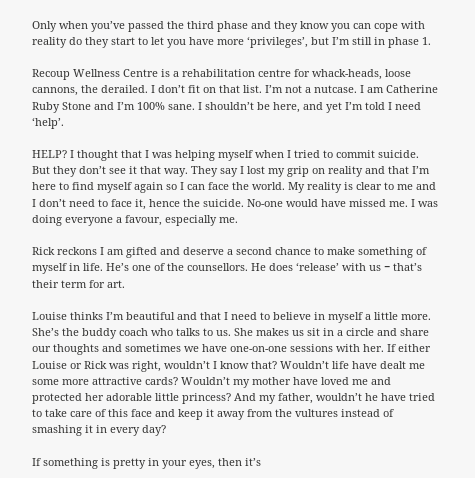Only when you’ve passed the third phase and they know you can cope with reality do they start to let you have more ‘privileges’, but I’m still in phase 1.

Recoup Wellness Centre is a rehabilitation centre for whack-heads, loose cannons, the derailed. I don’t fit on that list. I’m not a nutcase. I am Catherine Ruby Stone and I’m 100% sane. I shouldn’t be here, and yet I’m told I need ‘help’.

HELP? I thought that I was helping myself when I tried to commit suicide. But they don’t see it that way. They say I lost my grip on reality and that I’m here to find myself again so I can face the world. My reality is clear to me and I don’t need to face it, hence the suicide. No-one would have missed me. I was doing everyone a favour, especially me.

Rick reckons I am gifted and deserve a second chance to make something of myself in life. He’s one of the counsellors. He does ‘release’ with us − that’s their term for art.

Louise thinks I’m beautiful and that I need to believe in myself a little more. She’s the buddy coach who talks to us. She makes us sit in a circle and share our thoughts and sometimes we have one-on-one sessions with her. If either Louise or Rick was right, wouldn’t I know that? Wouldn’t life have dealt me some more attractive cards? Wouldn’t my mother have loved me and protected her adorable little princess? And my father, wouldn’t he have tried to take care of this face and keep it away from the vultures instead of smashing it in every day?

If something is pretty in your eyes, then it’s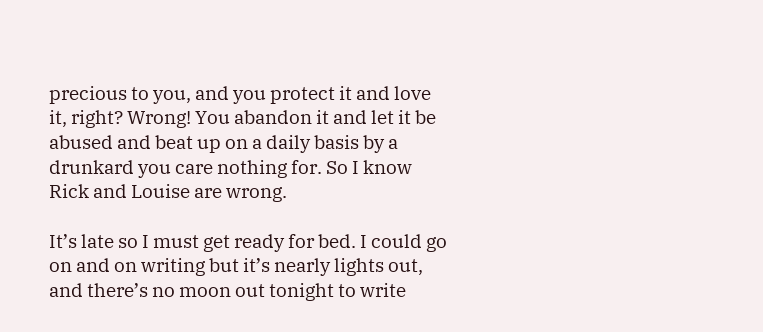precious to you, and you protect it and love it, right? Wrong! You abandon it and let it be abused and beat up on a daily basis by a drunkard you care nothing for. So I know Rick and Louise are wrong.

It’s late so I must get ready for bed. I could go on and on writing but it’s nearly lights out, and there’s no moon out tonight to write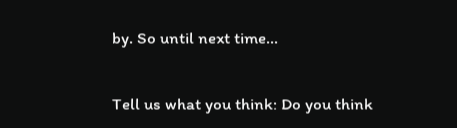by. So until next time…


Tell us what you think: Do you think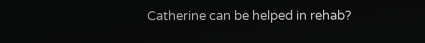Catherine can be helped in rehab?